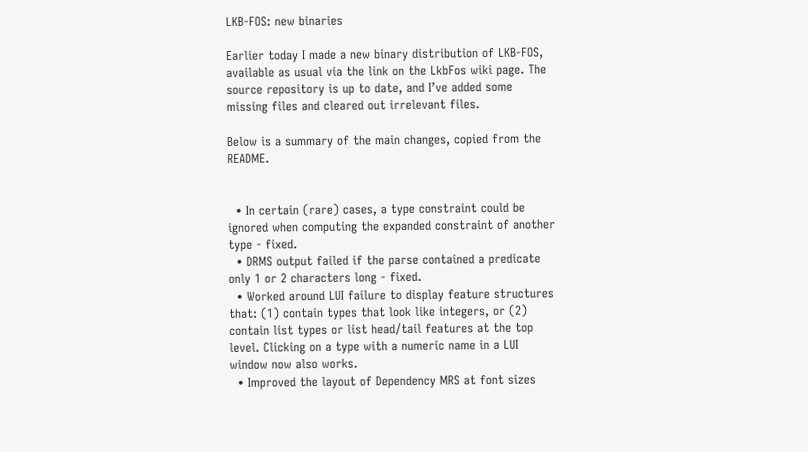LKB-FOS: new binaries

Earlier today I made a new binary distribution of LKB-FOS, available as usual via the link on the LkbFos wiki page. The source repository is up to date, and I’ve added some missing files and cleared out irrelevant files.

Below is a summary of the main changes, copied from the README.


  • In certain (rare) cases, a type constraint could be ignored when computing the expanded constraint of another type - fixed.
  • DRMS output failed if the parse contained a predicate only 1 or 2 characters long - fixed.
  • Worked around LUI failure to display feature structures that: (1) contain types that look like integers, or (2) contain list types or list head/tail features at the top level. Clicking on a type with a numeric name in a LUI window now also works.
  • Improved the layout of Dependency MRS at font sizes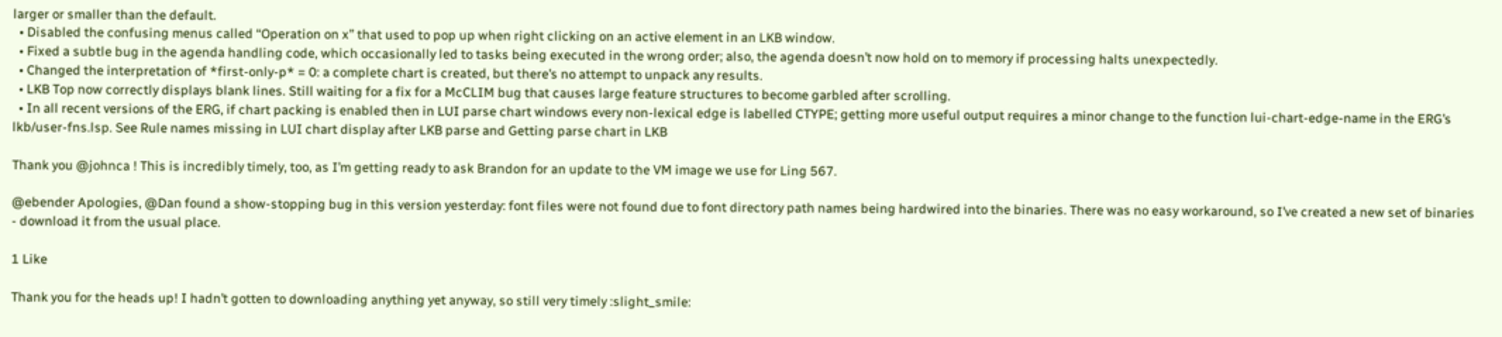larger or smaller than the default.
  • Disabled the confusing menus called “Operation on x” that used to pop up when right clicking on an active element in an LKB window.
  • Fixed a subtle bug in the agenda handling code, which occasionally led to tasks being executed in the wrong order; also, the agenda doesn’t now hold on to memory if processing halts unexpectedly.
  • Changed the interpretation of *first-only-p* = 0: a complete chart is created, but there’s no attempt to unpack any results.
  • LKB Top now correctly displays blank lines. Still waiting for a fix for a McCLIM bug that causes large feature structures to become garbled after scrolling.
  • In all recent versions of the ERG, if chart packing is enabled then in LUI parse chart windows every non-lexical edge is labelled CTYPE; getting more useful output requires a minor change to the function lui-chart-edge-name in the ERG’s lkb/user-fns.lsp. See Rule names missing in LUI chart display after LKB parse and Getting parse chart in LKB

Thank you @johnca ! This is incredibly timely, too, as I’m getting ready to ask Brandon for an update to the VM image we use for Ling 567.

@ebender Apologies, @Dan found a show-stopping bug in this version yesterday: font files were not found due to font directory path names being hardwired into the binaries. There was no easy workaround, so I’ve created a new set of binaries - download it from the usual place.

1 Like

Thank you for the heads up! I hadn’t gotten to downloading anything yet anyway, so still very timely :slight_smile: